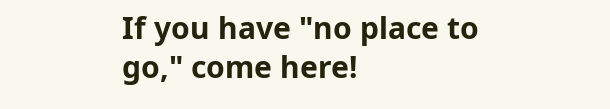If you have "no place to go," come here!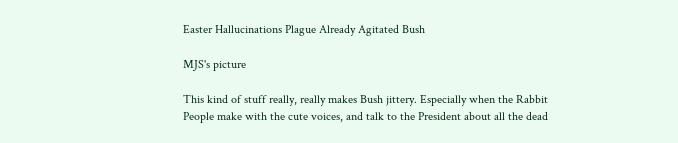Easter Hallucinations Plague Already Agitated Bush

MJS's picture

This kind of stuff really, really makes Bush jittery. Especially when the Rabbit People make with the cute voices, and talk to the President about all the dead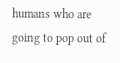humans who are going to pop out of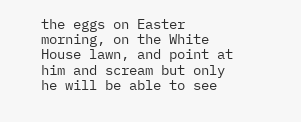the eggs on Easter morning, on the White House lawn, and point at him and scream but only he will be able to see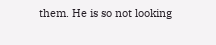them. He is so not looking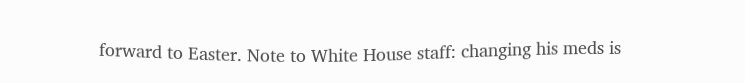forward to Easter. Note to White House staff: changing his meds is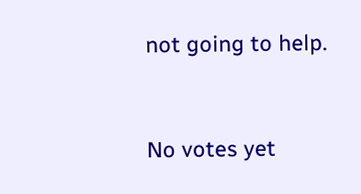not going to help.


No votes yet